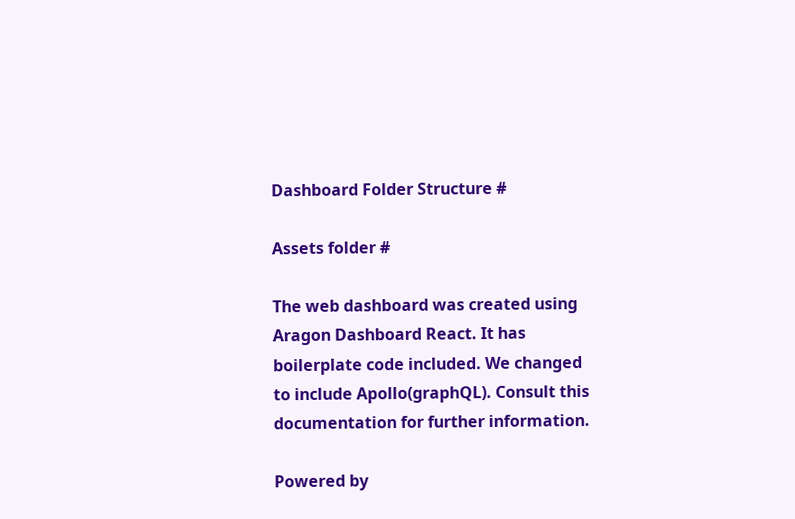Dashboard Folder Structure #

Assets folder #

The web dashboard was created using Aragon Dashboard React. It has boilerplate code included. We changed to include Apollo(graphQL). Consult this documentation for further information.

Powered by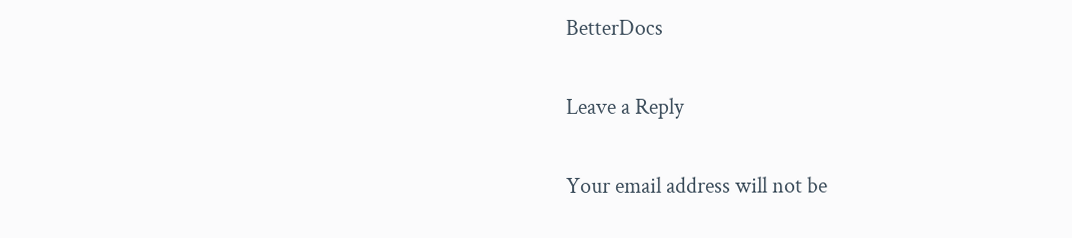BetterDocs

Leave a Reply

Your email address will not be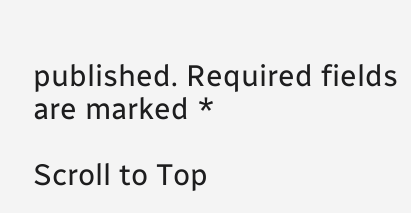published. Required fields are marked *

Scroll to Top